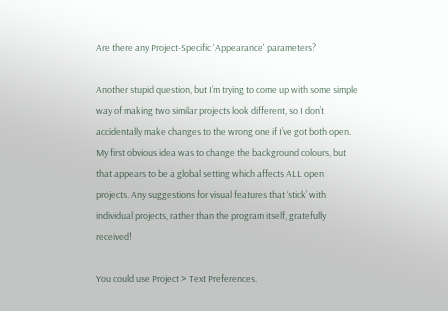Are there any Project-Specific 'Appearance' parameters?

Another stupid question, but I’m trying to come up with some simple way of making two similar projects look different, so I don’t accidentally make changes to the wrong one if I’ve got both open. My first obvious idea was to change the background colours, but that appears to be a global setting which affects ALL open projects. Any suggestions for visual features that ‘stick’ with individual projects, rather than the program itself, gratefully received!

You could use Project > Text Preferences.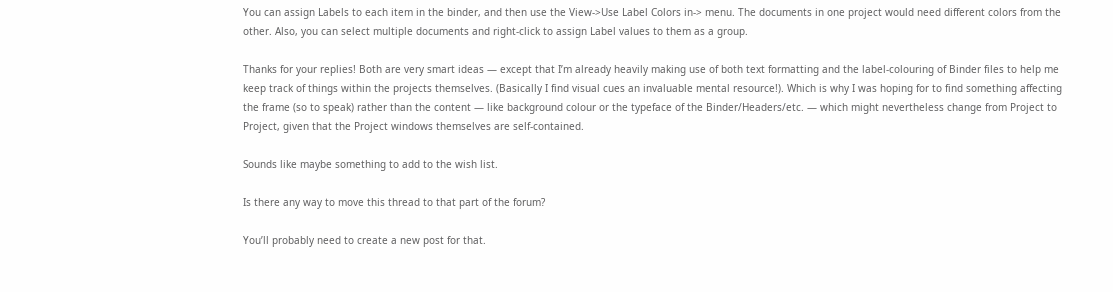You can assign Labels to each item in the binder, and then use the View->Use Label Colors in-> menu. The documents in one project would need different colors from the other. Also, you can select multiple documents and right-click to assign Label values to them as a group.

Thanks for your replies! Both are very smart ideas — except that I’m already heavily making use of both text formatting and the label-colouring of Binder files to help me keep track of things within the projects themselves. (Basically I find visual cues an invaluable mental resource!). Which is why I was hoping for to find something affecting the frame (so to speak) rather than the content — like background colour or the typeface of the Binder/Headers/etc. — which might nevertheless change from Project to Project, given that the Project windows themselves are self-contained.

Sounds like maybe something to add to the wish list.

Is there any way to move this thread to that part of the forum?

You’ll probably need to create a new post for that.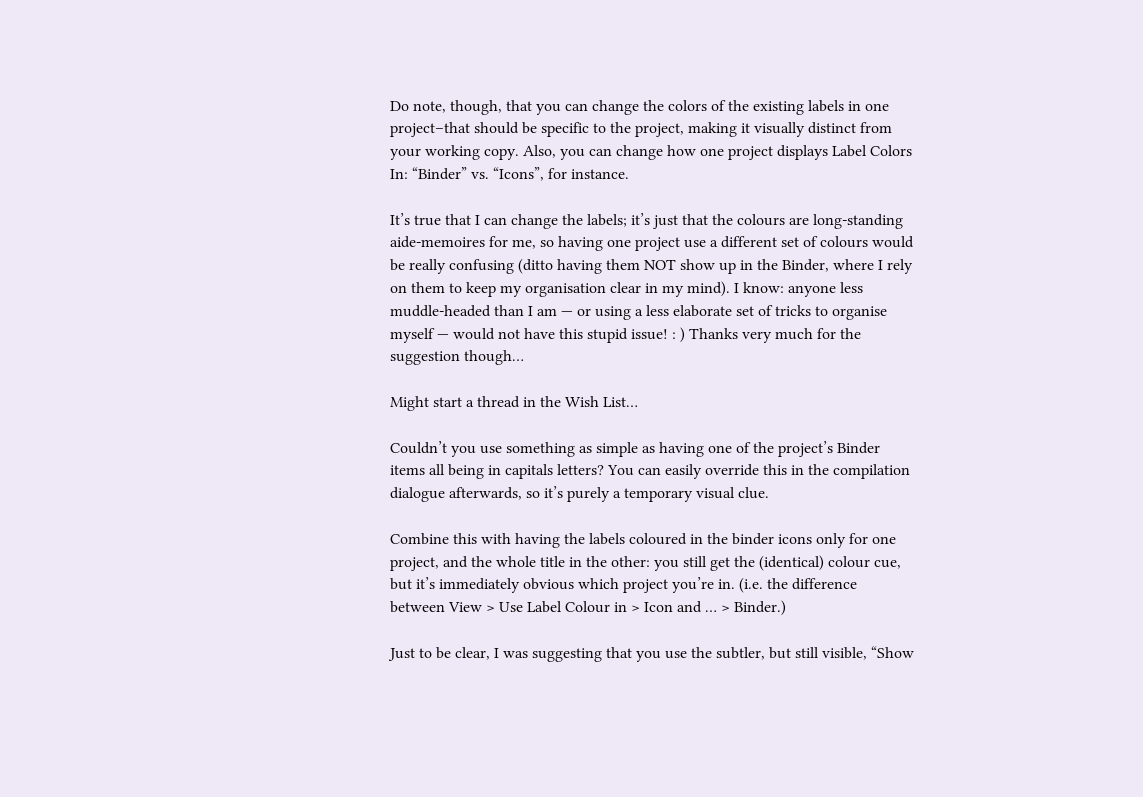Do note, though, that you can change the colors of the existing labels in one project–that should be specific to the project, making it visually distinct from your working copy. Also, you can change how one project displays Label Colors In: “Binder” vs. “Icons”, for instance.

It’s true that I can change the labels; it’s just that the colours are long-standing aide-memoires for me, so having one project use a different set of colours would be really confusing (ditto having them NOT show up in the Binder, where I rely on them to keep my organisation clear in my mind). I know: anyone less muddle-headed than I am — or using a less elaborate set of tricks to organise myself — would not have this stupid issue! : ) Thanks very much for the suggestion though…

Might start a thread in the Wish List…

Couldn’t you use something as simple as having one of the project’s Binder items all being in capitals letters? You can easily override this in the compilation dialogue afterwards, so it’s purely a temporary visual clue.

Combine this with having the labels coloured in the binder icons only for one project, and the whole title in the other: you still get the (identical) colour cue, but it’s immediately obvious which project you’re in. (i.e. the difference between View > Use Label Colour in > Icon and … > Binder.)

Just to be clear, I was suggesting that you use the subtler, but still visible, “Show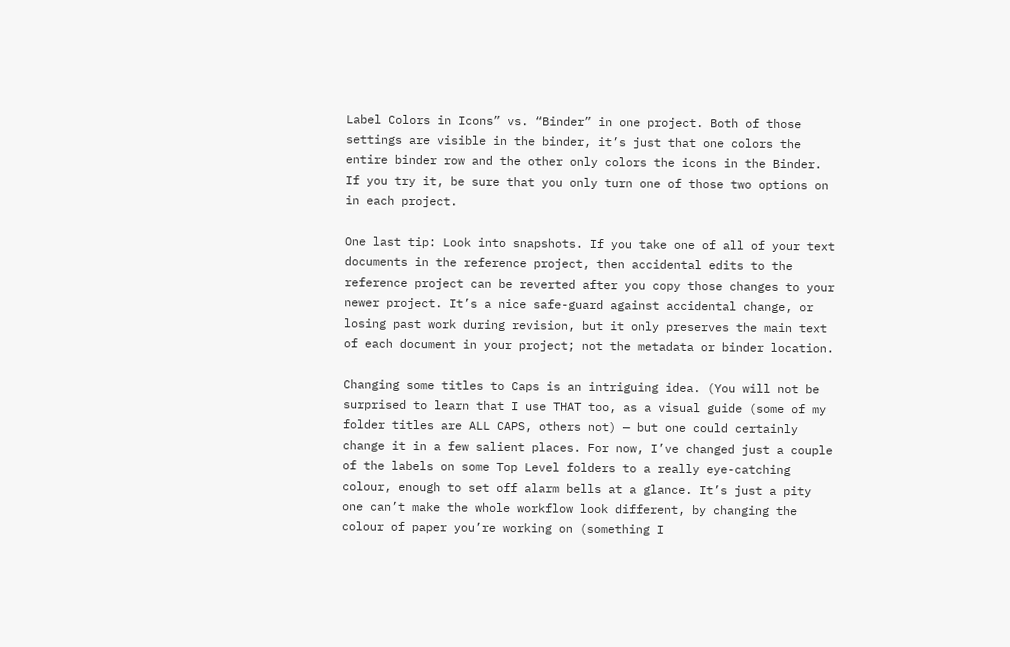Label Colors in Icons” vs. “Binder” in one project. Both of those settings are visible in the binder, it’s just that one colors the entire binder row and the other only colors the icons in the Binder. If you try it, be sure that you only turn one of those two options on in each project.

One last tip: Look into snapshots. If you take one of all of your text documents in the reference project, then accidental edits to the reference project can be reverted after you copy those changes to your newer project. It’s a nice safe-guard against accidental change, or losing past work during revision, but it only preserves the main text of each document in your project; not the metadata or binder location.

Changing some titles to Caps is an intriguing idea. (You will not be surprised to learn that I use THAT too, as a visual guide (some of my folder titles are ALL CAPS, others not) — but one could certainly change it in a few salient places. For now, I’ve changed just a couple of the labels on some Top Level folders to a really eye-catching colour, enough to set off alarm bells at a glance. It’s just a pity one can’t make the whole workflow look different, by changing the colour of paper you’re working on (something I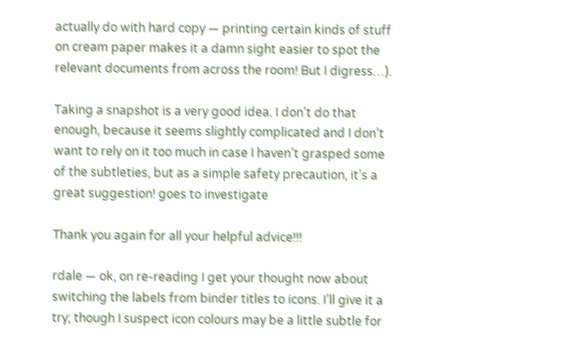actually do with hard copy — printing certain kinds of stuff on cream paper makes it a damn sight easier to spot the relevant documents from across the room! But I digress…).

Taking a snapshot is a very good idea. I don’t do that enough, because it seems slightly complicated and I don’t want to rely on it too much in case I haven’t grasped some of the subtleties, but as a simple safety precaution, it’s a great suggestion! goes to investigate

Thank you again for all your helpful advice!!!

rdale — ok, on re-reading I get your thought now about switching the labels from binder titles to icons. I’ll give it a try; though I suspect icon colours may be a little subtle for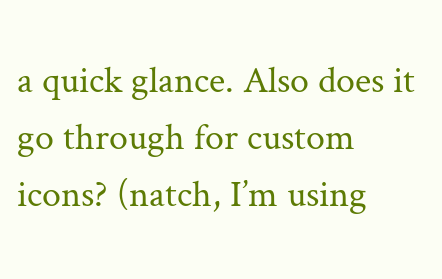a quick glance. Also does it go through for custom icons? (natch, I’m using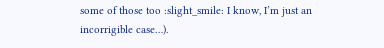some of those too :slight_smile: I know, I’m just an incorrigible case…).